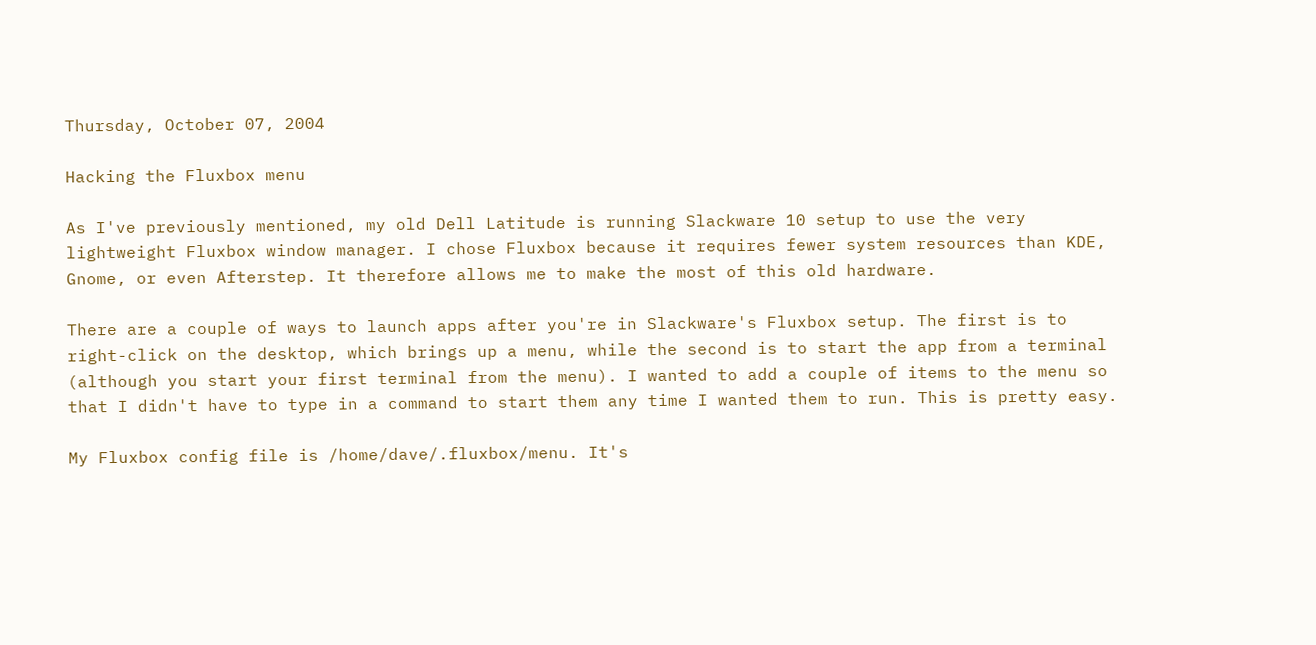Thursday, October 07, 2004

Hacking the Fluxbox menu

As I've previously mentioned, my old Dell Latitude is running Slackware 10 setup to use the very lightweight Fluxbox window manager. I chose Fluxbox because it requires fewer system resources than KDE, Gnome, or even Afterstep. It therefore allows me to make the most of this old hardware.

There are a couple of ways to launch apps after you're in Slackware's Fluxbox setup. The first is to right-click on the desktop, which brings up a menu, while the second is to start the app from a terminal (although you start your first terminal from the menu). I wanted to add a couple of items to the menu so that I didn't have to type in a command to start them any time I wanted them to run. This is pretty easy.

My Fluxbox config file is /home/dave/.fluxbox/menu. It's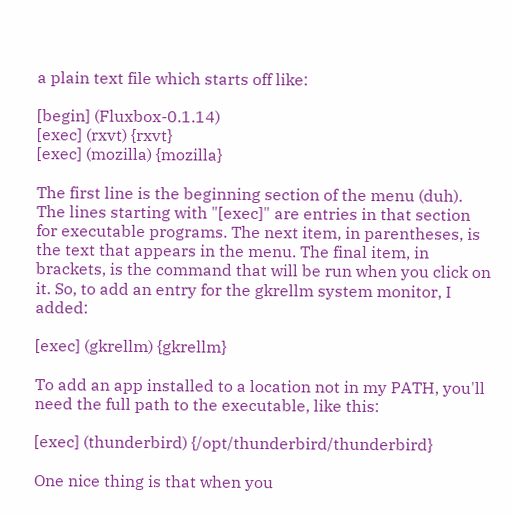a plain text file which starts off like:

[begin] (Fluxbox-0.1.14)
[exec] (rxvt) {rxvt}
[exec] (mozilla) {mozilla}

The first line is the beginning section of the menu (duh). The lines starting with "[exec]" are entries in that section for executable programs. The next item, in parentheses, is the text that appears in the menu. The final item, in brackets, is the command that will be run when you click on it. So, to add an entry for the gkrellm system monitor, I added:

[exec] (gkrellm) {gkrellm}

To add an app installed to a location not in my PATH, you'll need the full path to the executable, like this:

[exec] (thunderbird) {/opt/thunderbird/thunderbird}

One nice thing is that when you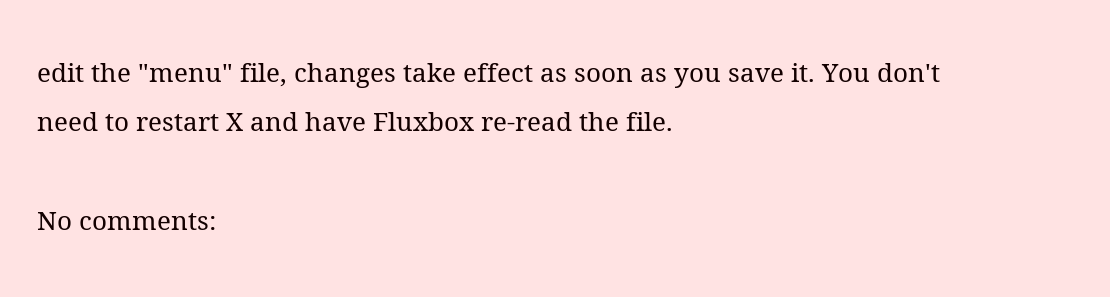edit the "menu" file, changes take effect as soon as you save it. You don't need to restart X and have Fluxbox re-read the file.

No comments: